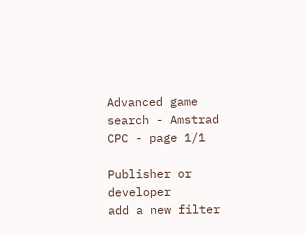Advanced game search - Amstrad CPC - page 1/1

Publisher or developer
add a new filter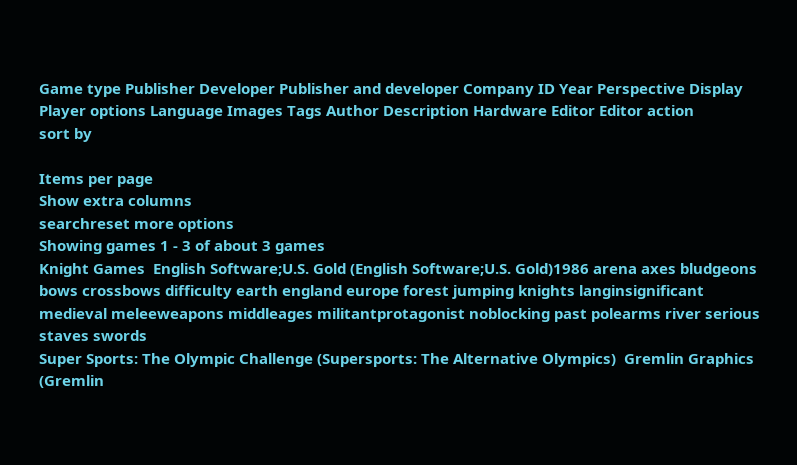Game type Publisher Developer Publisher and developer Company ID Year Perspective Display Player options Language Images Tags Author Description Hardware Editor Editor action
sort by

Items per page
Show extra columns
searchreset more options
Showing games 1 - 3 of about 3 games
Knight Games  English Software;U.S. Gold (English Software;U.S. Gold)1986 arena axes bludgeons bows crossbows difficulty earth england europe forest jumping knights langinsignificant medieval meleeweapons middleages militantprotagonist noblocking past polearms river serious staves swords
Super Sports: The Olympic Challenge (Supersports: The Alternative Olympics)  Gremlin Graphics (Gremlin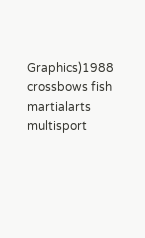Graphics)1988 crossbows fish martialarts multisport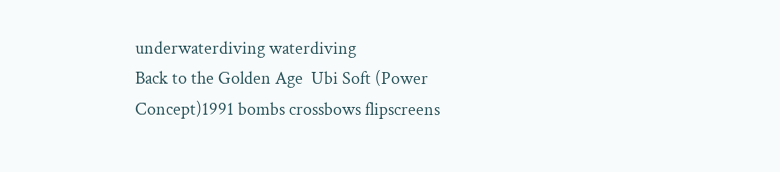underwaterdiving waterdiving
Back to the Golden Age  Ubi Soft (Power Concept)1991 bombs crossbows flipscreens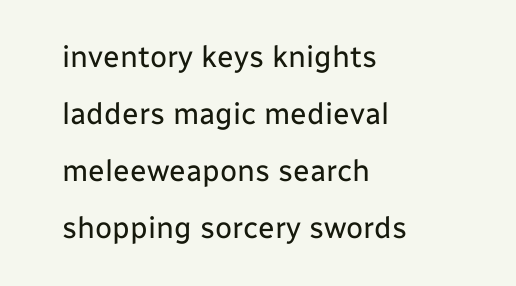inventory keys knights ladders magic medieval meleeweapons search shopping sorcery swords